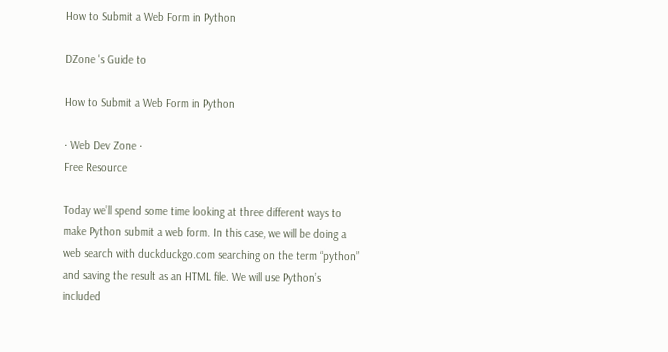How to Submit a Web Form in Python

DZone 's Guide to

How to Submit a Web Form in Python

· Web Dev Zone ·
Free Resource

Today we’ll spend some time looking at three different ways to make Python submit a web form. In this case, we will be doing a web search with duckduckgo.com searching on the term “python” and saving the result as an HTML file. We will use Python’s included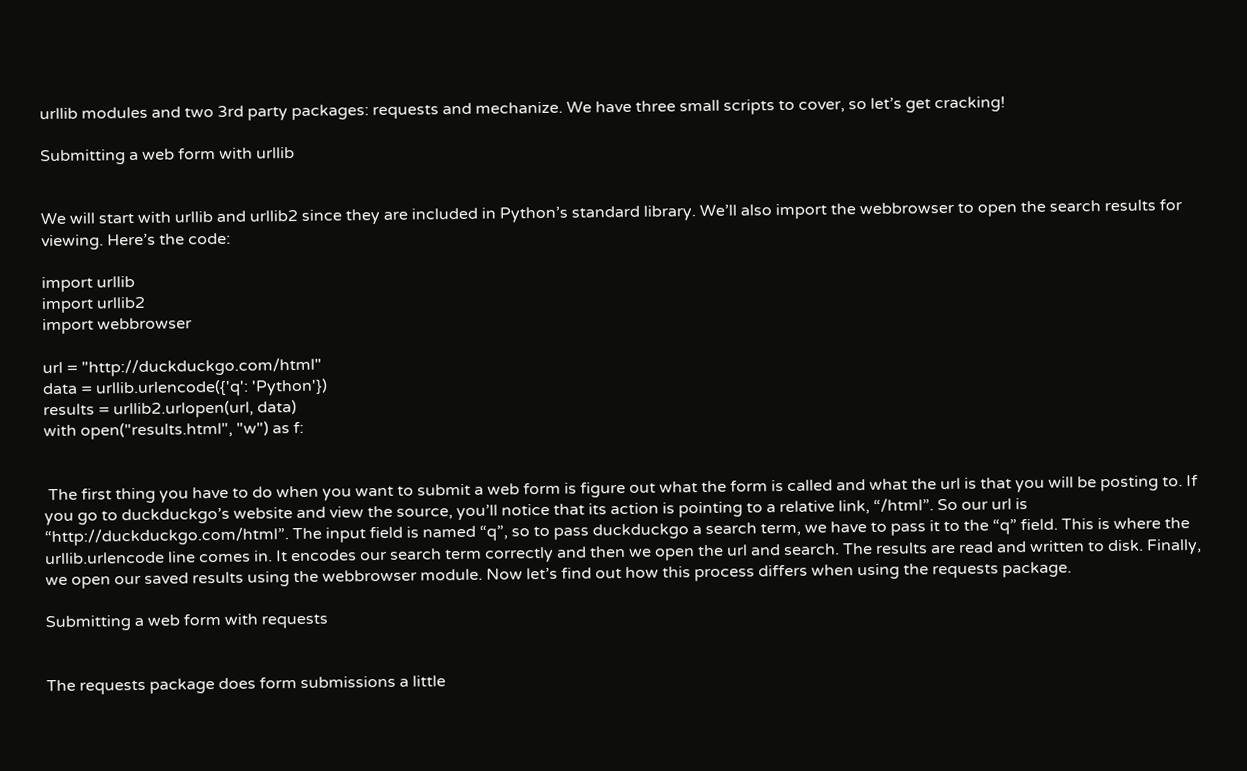urllib modules and two 3rd party packages: requests and mechanize. We have three small scripts to cover, so let’s get cracking!

Submitting a web form with urllib


We will start with urllib and urllib2 since they are included in Python’s standard library. We’ll also import the webbrowser to open the search results for viewing. Here’s the code:

import urllib
import urllib2
import webbrowser

url = "http://duckduckgo.com/html"
data = urllib.urlencode({'q': 'Python'})
results = urllib2.urlopen(url, data)
with open("results.html", "w") as f:


 The first thing you have to do when you want to submit a web form is figure out what the form is called and what the url is that you will be posting to. If you go to duckduckgo’s website and view the source, you’ll notice that its action is pointing to a relative link, “/html”. So our url is “http://duckduckgo.com/html”. The input field is named “q”, so to pass duckduckgo a search term, we have to pass it to the “q” field. This is where the urllib.urlencode line comes in. It encodes our search term correctly and then we open the url and search. The results are read and written to disk. Finally, we open our saved results using the webbrowser module. Now let’s find out how this process differs when using the requests package.

Submitting a web form with requests


The requests package does form submissions a little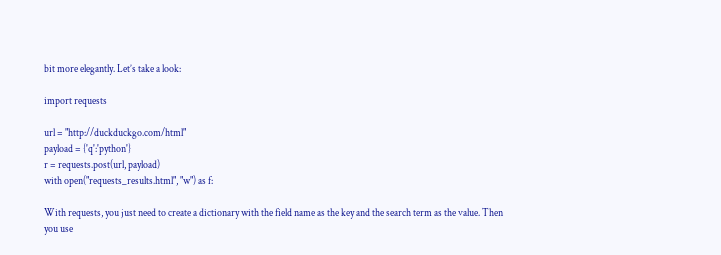bit more elegantly. Let’s take a look:

import requests

url = "http://duckduckgo.com/html"
payload = {'q':'python'}
r = requests.post(url, payload)
with open("requests_results.html", "w") as f:

With requests, you just need to create a dictionary with the field name as the key and the search term as the value. Then you use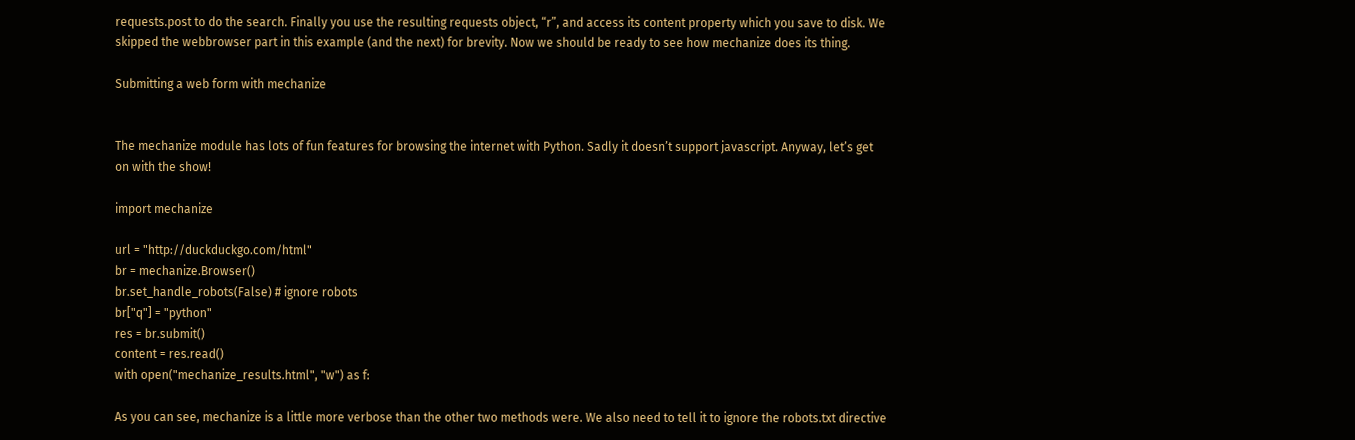requests.post to do the search. Finally you use the resulting requests object, “r”, and access its content property which you save to disk. We skipped the webbrowser part in this example (and the next) for brevity. Now we should be ready to see how mechanize does its thing.

Submitting a web form with mechanize


The mechanize module has lots of fun features for browsing the internet with Python. Sadly it doesn’t support javascript. Anyway, let’s get on with the show!

import mechanize

url = "http://duckduckgo.com/html"
br = mechanize.Browser()
br.set_handle_robots(False) # ignore robots
br["q"] = "python"
res = br.submit()
content = res.read()
with open("mechanize_results.html", "w") as f:

As you can see, mechanize is a little more verbose than the other two methods were. We also need to tell it to ignore the robots.txt directive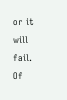or it will fail. Of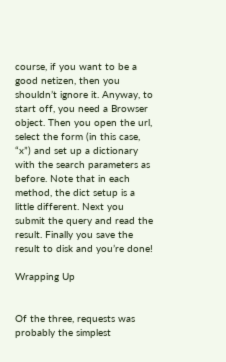course, if you want to be a good netizen, then you shouldn’t ignore it. Anyway, to start off, you need a Browser object. Then you open the url, select the form (in this case, “x”) and set up a dictionary with the search parameters as before. Note that in each method, the dict setup is a little different. Next you submit the query and read the result. Finally you save the result to disk and you’re done!

Wrapping Up


Of the three, requests was probably the simplest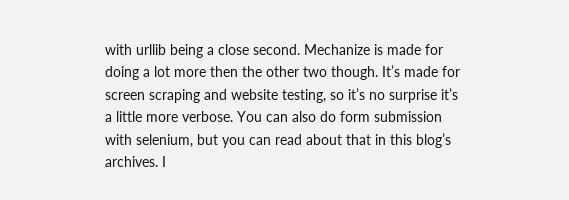with urllib being a close second. Mechanize is made for doing a lot more then the other two though. It’s made for screen scraping and website testing, so it’s no surprise it’s a little more verbose. You can also do form submission with selenium, but you can read about that in this blog’s archives. I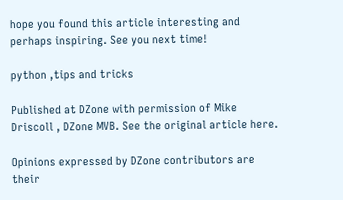hope you found this article interesting and perhaps inspiring. See you next time!

python ,tips and tricks

Published at DZone with permission of Mike Driscoll , DZone MVB. See the original article here.

Opinions expressed by DZone contributors are their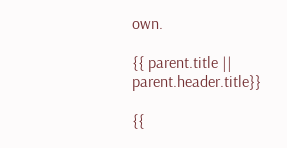own.

{{ parent.title || parent.header.title}}

{{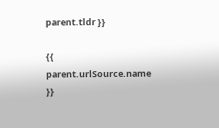parent.tldr }}

{{ parent.urlSource.name }}